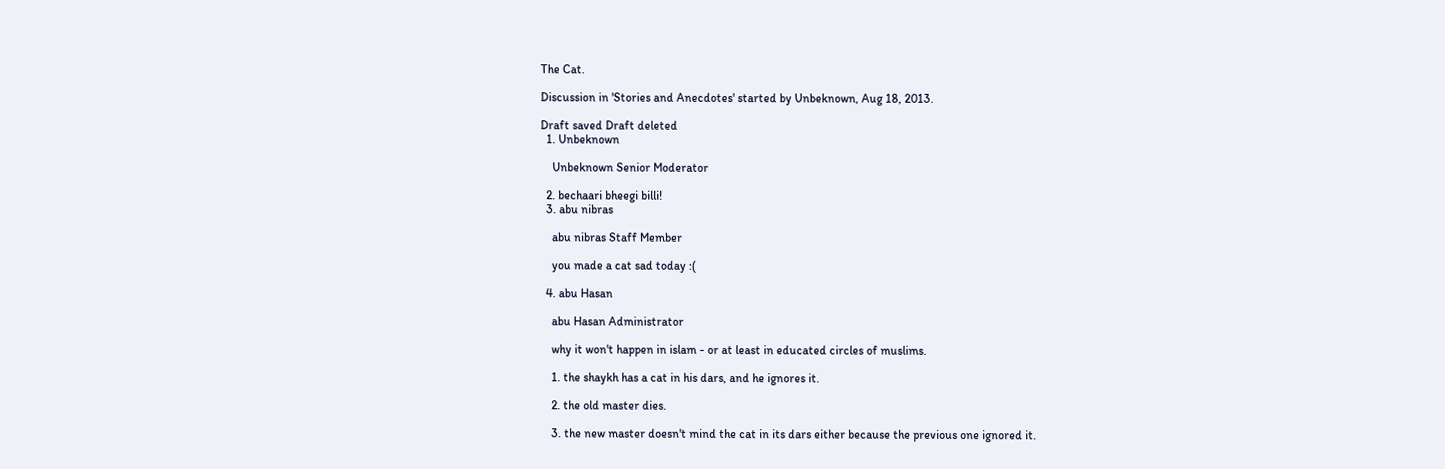The Cat.

Discussion in 'Stories and Anecdotes' started by Unbeknown, Aug 18, 2013.

Draft saved Draft deleted
  1. Unbeknown

    Unbeknown Senior Moderator

  2. bechaari bheegi billi!
  3. abu nibras

    abu nibras Staff Member

    you made a cat sad today :(

  4. abu Hasan

    abu Hasan Administrator

    why it won't happen in islam - or at least in educated circles of muslims.

    1. the shaykh has a cat in his dars, and he ignores it.

    2. the old master dies.

    3. the new master doesn't mind the cat in its dars either because the previous one ignored it.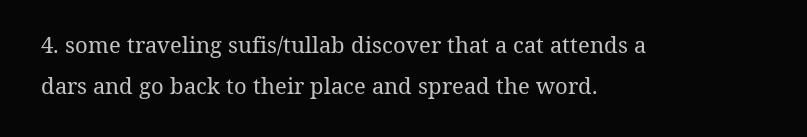4. some traveling sufis/tullab discover that a cat attends a dars and go back to their place and spread the word.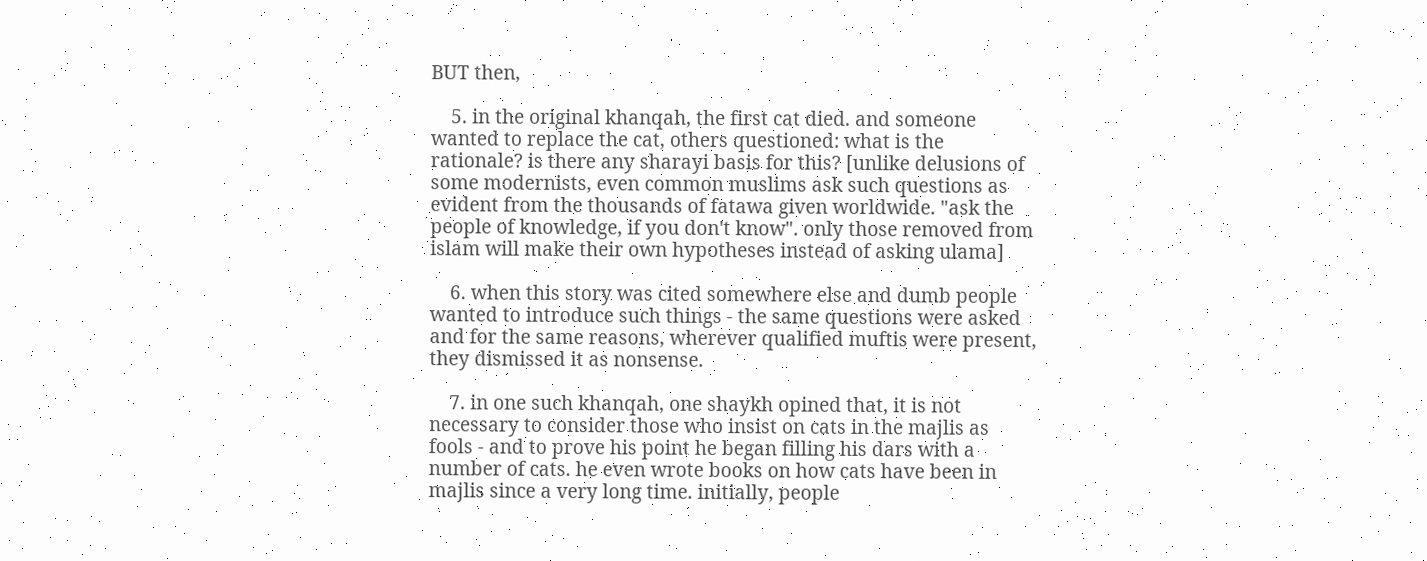BUT then,

    5. in the original khanqah, the first cat died. and someone wanted to replace the cat, others questioned: what is the rationale? is there any sharayi basis for this? [unlike delusions of some modernists, even common muslims ask such questions as evident from the thousands of fatawa given worldwide. "ask the people of knowledge, if you don't know". only those removed from islam will make their own hypotheses instead of asking ulama]

    6. when this story was cited somewhere else and dumb people wanted to introduce such things - the same questions were asked and for the same reasons, wherever qualified muftis were present, they dismissed it as nonsense.

    7. in one such khanqah, one shaykh opined that, it is not necessary to consider those who insist on cats in the majlis as fools - and to prove his point he began filling his dars with a number of cats. he even wrote books on how cats have been in majlis since a very long time. initially, people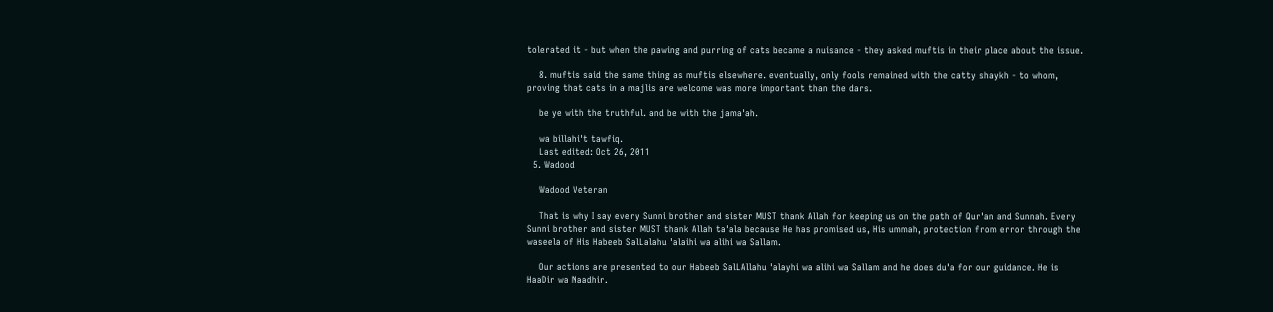tolerated it - but when the pawing and purring of cats became a nuisance - they asked muftis in their place about the issue.

    8. muftis said the same thing as muftis elsewhere. eventually, only fools remained with the catty shaykh - to whom, proving that cats in a majlis are welcome was more important than the dars.

    be ye with the truthful. and be with the jama'ah.

    wa billahi't tawfiq.
    Last edited: Oct 26, 2011
  5. Wadood

    Wadood Veteran

    That is why I say every Sunni brother and sister MUST thank Allah for keeping us on the path of Qur'an and Sunnah. Every Sunni brother and sister MUST thank Allah ta'ala because He has promised us, His ummah, protection from error through the waseela of His Habeeb SalLalahu 'alaihi wa alihi wa Sallam.

    Our actions are presented to our Habeeb SalLAllahu 'alayhi wa alihi wa Sallam and he does du'a for our guidance. He is HaaDir wa Naadhir.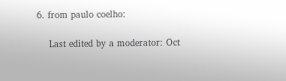6. from paulo coelho:

    Last edited by a moderator: Oct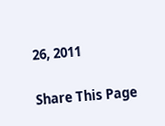26, 2011

Share This Page